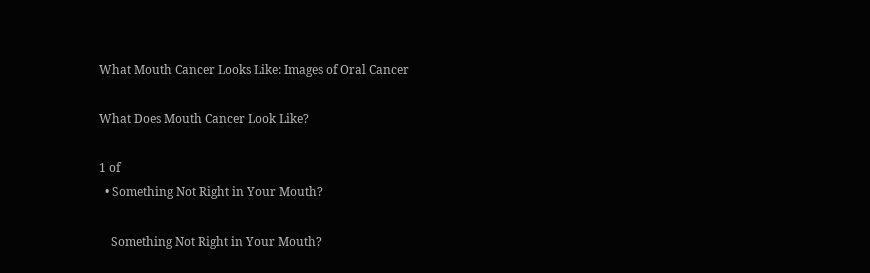What Mouth Cancer Looks Like: Images of Oral Cancer

What Does Mouth Cancer Look Like?

1 of
  • Something Not Right in Your Mouth?

    Something Not Right in Your Mouth?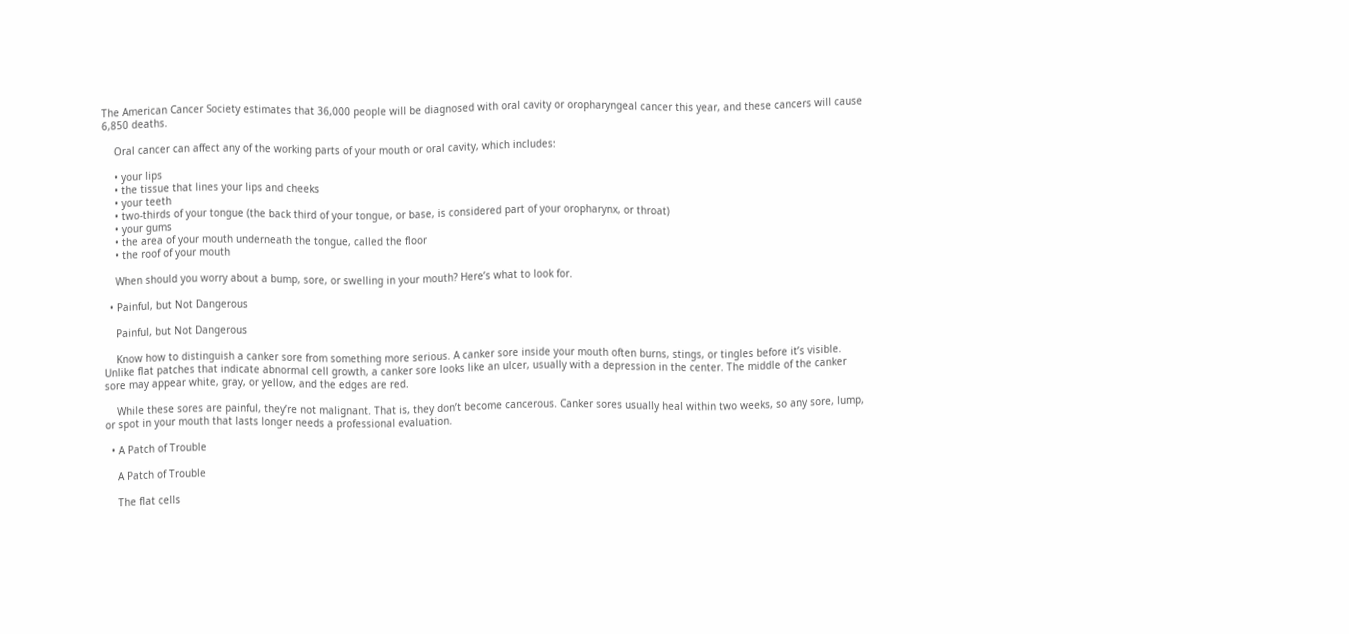The American Cancer Society estimates that 36,000 people will be diagnosed with oral cavity or oropharyngeal cancer this year, and these cancers will cause 6,850 deaths.

    Oral cancer can affect any of the working parts of your mouth or oral cavity, which includes:

    • your lips
    • the tissue that lines your lips and cheeks
    • your teeth
    • two-thirds of your tongue (the back third of your tongue, or base, is considered part of your oropharynx, or throat)
    • your gums
    • the area of your mouth underneath the tongue, called the floor
    • the roof of your mouth

    When should you worry about a bump, sore, or swelling in your mouth? Here’s what to look for.

  • Painful, but Not Dangerous

    Painful, but Not Dangerous

    Know how to distinguish a canker sore from something more serious. A canker sore inside your mouth often burns, stings, or tingles before it’s visible. Unlike flat patches that indicate abnormal cell growth, a canker sore looks like an ulcer, usually with a depression in the center. The middle of the canker sore may appear white, gray, or yellow, and the edges are red.

    While these sores are painful, they’re not malignant. That is, they don’t become cancerous. Canker sores usually heal within two weeks, so any sore, lump, or spot in your mouth that lasts longer needs a professional evaluation.

  • A Patch of Trouble

    A Patch of Trouble

    The flat cells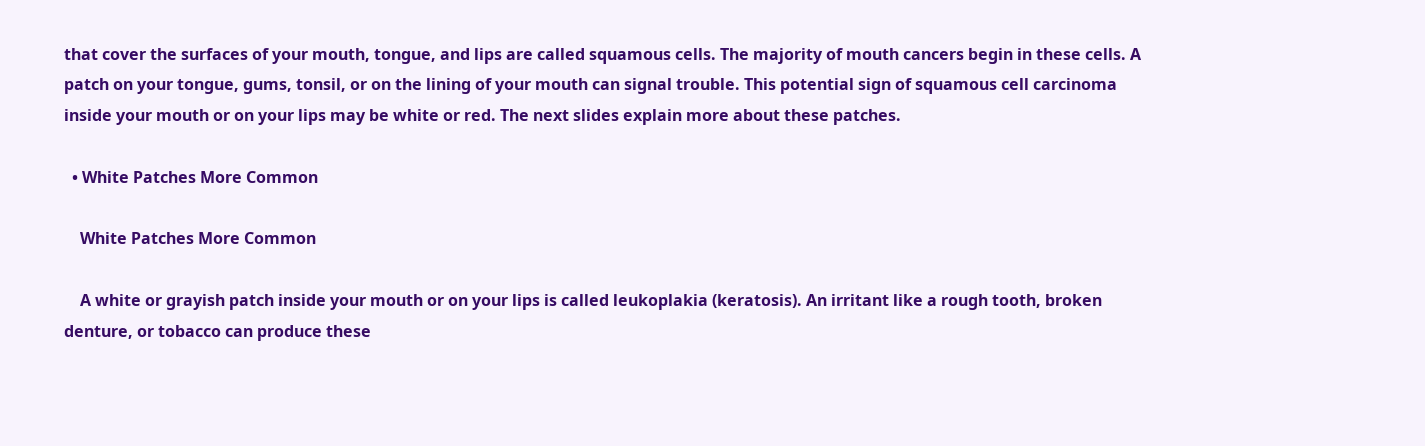that cover the surfaces of your mouth, tongue, and lips are called squamous cells. The majority of mouth cancers begin in these cells. A patch on your tongue, gums, tonsil, or on the lining of your mouth can signal trouble. This potential sign of squamous cell carcinoma inside your mouth or on your lips may be white or red. The next slides explain more about these patches.

  • White Patches More Common

    White Patches More Common

    A white or grayish patch inside your mouth or on your lips is called leukoplakia (keratosis). An irritant like a rough tooth, broken denture, or tobacco can produce these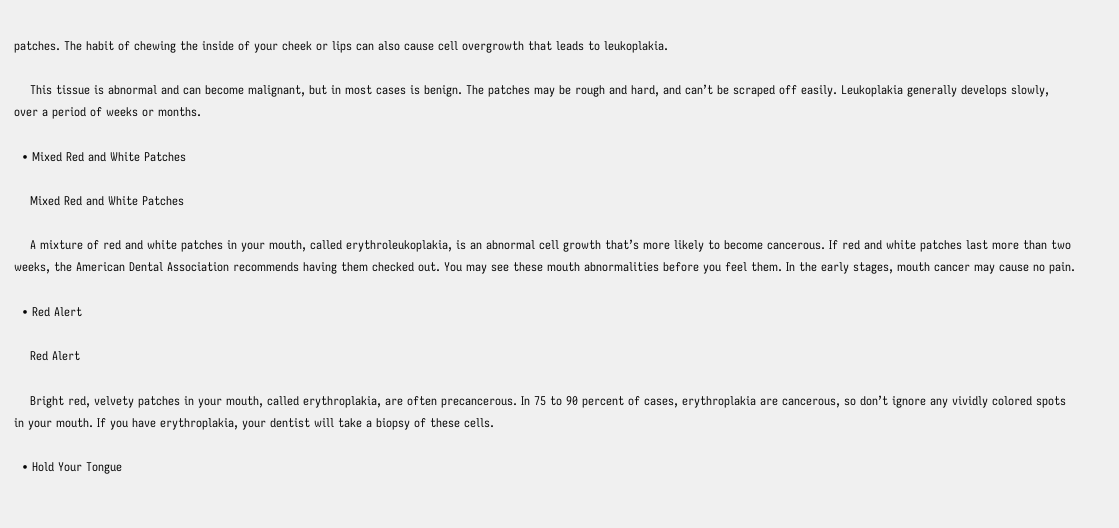patches. The habit of chewing the inside of your cheek or lips can also cause cell overgrowth that leads to leukoplakia.

    This tissue is abnormal and can become malignant, but in most cases is benign. The patches may be rough and hard, and can’t be scraped off easily. Leukoplakia generally develops slowly, over a period of weeks or months.

  • Mixed Red and White Patches

    Mixed Red and White Patches

    A mixture of red and white patches in your mouth, called erythroleukoplakia, is an abnormal cell growth that’s more likely to become cancerous. If red and white patches last more than two weeks, the American Dental Association recommends having them checked out. You may see these mouth abnormalities before you feel them. In the early stages, mouth cancer may cause no pain.

  • Red Alert

    Red Alert

    Bright red, velvety patches in your mouth, called erythroplakia, are often precancerous. In 75 to 90 percent of cases, erythroplakia are cancerous, so don’t ignore any vividly colored spots in your mouth. If you have erythroplakia, your dentist will take a biopsy of these cells.

  • Hold Your Tongue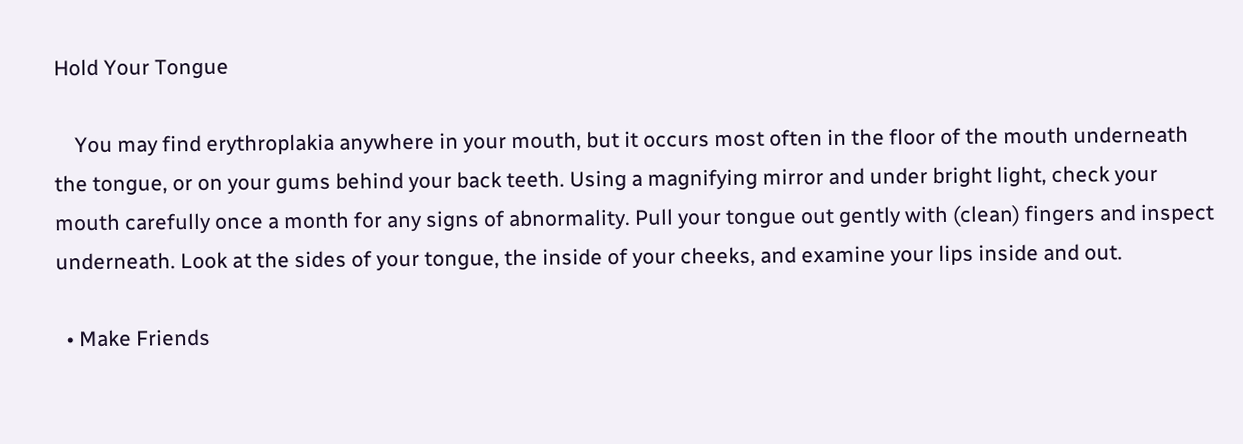Hold Your Tongue

    You may find erythroplakia anywhere in your mouth, but it occurs most often in the floor of the mouth underneath the tongue, or on your gums behind your back teeth. Using a magnifying mirror and under bright light, check your mouth carefully once a month for any signs of abnormality. Pull your tongue out gently with (clean) fingers and inspect underneath. Look at the sides of your tongue, the inside of your cheeks, and examine your lips inside and out.

  • Make Friends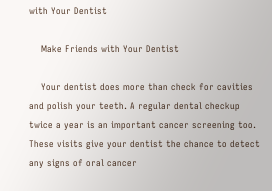with Your Dentist

    Make Friends with Your Dentist

    Your dentist does more than check for cavities and polish your teeth. A regular dental checkup twice a year is an important cancer screening too. These visits give your dentist the chance to detect any signs of oral cancer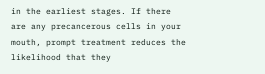in the earliest stages. If there are any precancerous cells in your mouth, prompt treatment reduces the likelihood that they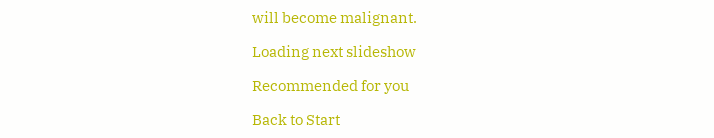will become malignant.

Loading next slideshow

Recommended for you

Back to Start